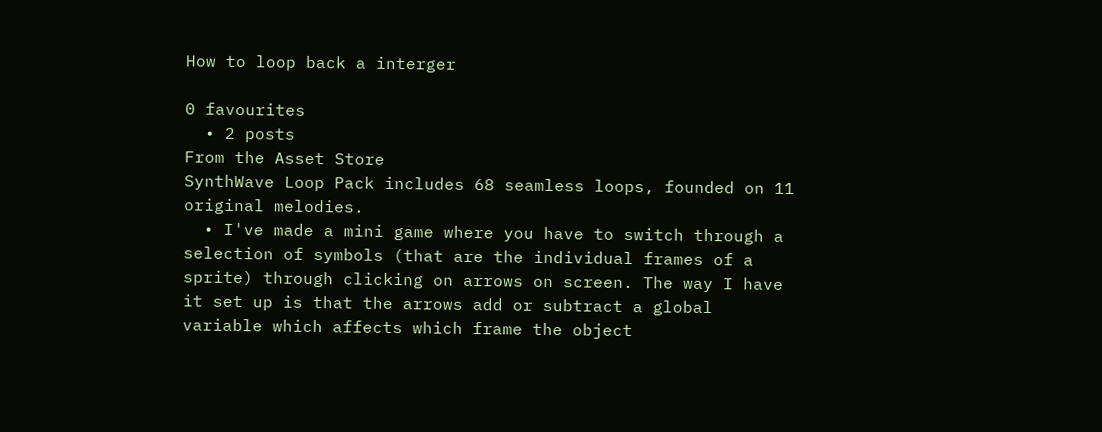How to loop back a interger

0 favourites
  • 2 posts
From the Asset Store
SynthWave Loop Pack includes 68 seamless loops, founded on 11 original melodies.
  • I've made a mini game where you have to switch through a selection of symbols (that are the individual frames of a sprite) through clicking on arrows on screen. The way I have it set up is that the arrows add or subtract a global variable which affects which frame the object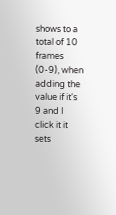shows to a total of 10 frames (0-9), when adding the value if it's 9 and I click it it sets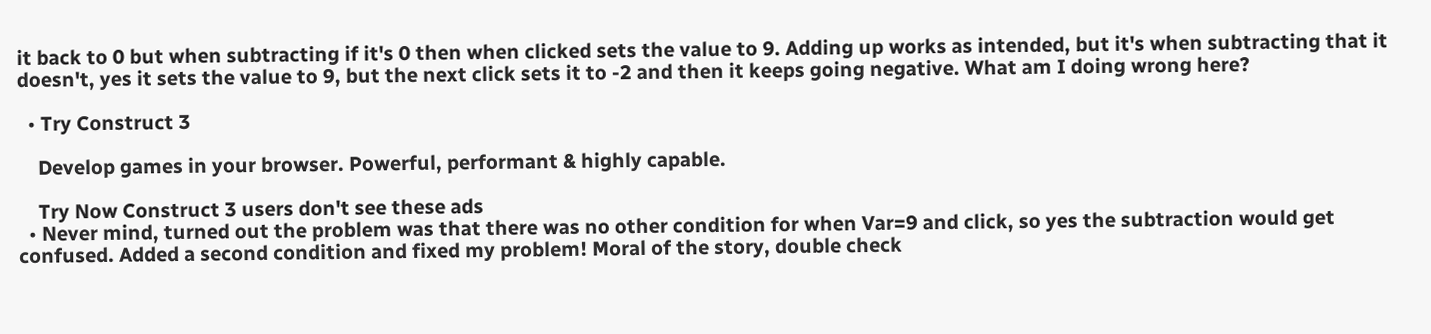it back to 0 but when subtracting if it's 0 then when clicked sets the value to 9. Adding up works as intended, but it's when subtracting that it doesn't, yes it sets the value to 9, but the next click sets it to -2 and then it keeps going negative. What am I doing wrong here?

  • Try Construct 3

    Develop games in your browser. Powerful, performant & highly capable.

    Try Now Construct 3 users don't see these ads
  • Never mind, turned out the problem was that there was no other condition for when Var=9 and click, so yes the subtraction would get confused. Added a second condition and fixed my problem! Moral of the story, double check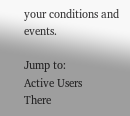your conditions and events.

Jump to:
Active Users
There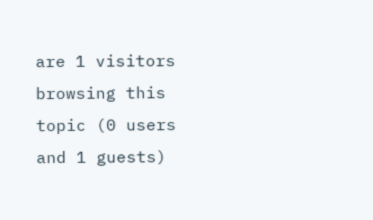are 1 visitors browsing this topic (0 users and 1 guests)